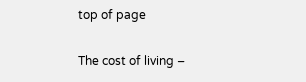top of page

The cost of living –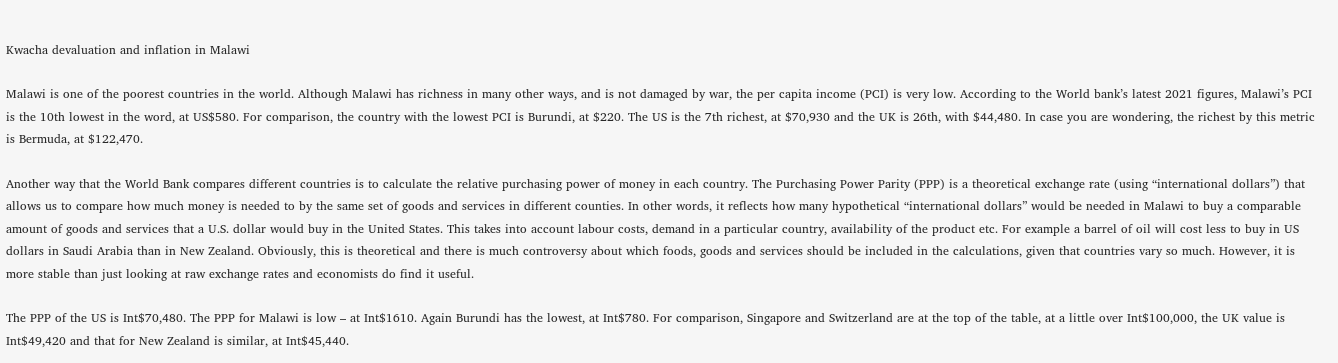Kwacha devaluation and inflation in Malawi

Malawi is one of the poorest countries in the world. Although Malawi has richness in many other ways, and is not damaged by war, the per capita income (PCI) is very low. According to the World bank’s latest 2021 figures, Malawi’s PCI is the 10th lowest in the word, at US$580. For comparison, the country with the lowest PCI is Burundi, at $220. The US is the 7th richest, at $70,930 and the UK is 26th, with $44,480. In case you are wondering, the richest by this metric is Bermuda, at $122,470.

Another way that the World Bank compares different countries is to calculate the relative purchasing power of money in each country. The Purchasing Power Parity (PPP) is a theoretical exchange rate (using “international dollars”) that allows us to compare how much money is needed to by the same set of goods and services in different counties. In other words, it reflects how many hypothetical “international dollars” would be needed in Malawi to buy a comparable amount of goods and services that a U.S. dollar would buy in the United States. This takes into account labour costs, demand in a particular country, availability of the product etc. For example a barrel of oil will cost less to buy in US dollars in Saudi Arabia than in New Zealand. Obviously, this is theoretical and there is much controversy about which foods, goods and services should be included in the calculations, given that countries vary so much. However, it is more stable than just looking at raw exchange rates and economists do find it useful.

The PPP of the US is Int$70,480. The PPP for Malawi is low – at Int$1610. Again Burundi has the lowest, at Int$780. For comparison, Singapore and Switzerland are at the top of the table, at a little over Int$100,000, the UK value is Int$49,420 and that for New Zealand is similar, at Int$45,440.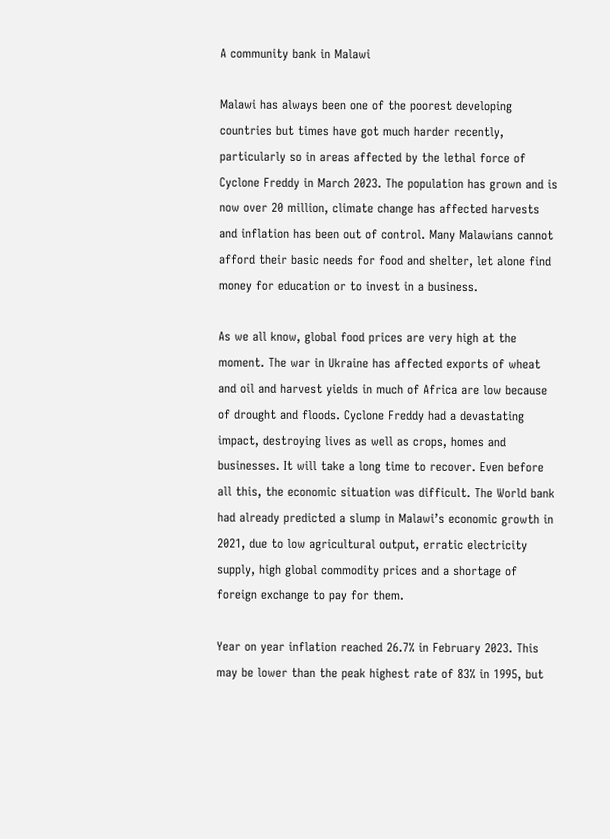A community bank in Malawi

Malawi has always been one of the poorest developing countries but times have got much harder recently, particularly so in areas affected by the lethal force of Cyclone Freddy in March 2023. The population has grown and is now over 20 million, climate change has affected harvests and inflation has been out of control. Many Malawians cannot afford their basic needs for food and shelter, let alone find money for education or to invest in a business.

As we all know, global food prices are very high at the moment. The war in Ukraine has affected exports of wheat and oil and harvest yields in much of Africa are low because of drought and floods. Cyclone Freddy had a devastating impact, destroying lives as well as crops, homes and businesses. It will take a long time to recover. Even before all this, the economic situation was difficult. The World bank had already predicted a slump in Malawi’s economic growth in 2021, due to low agricultural output, erratic electricity supply, high global commodity prices and a shortage of foreign exchange to pay for them.

Year on year inflation reached 26.7% in February 2023. This may be lower than the peak highest rate of 83% in 1995, but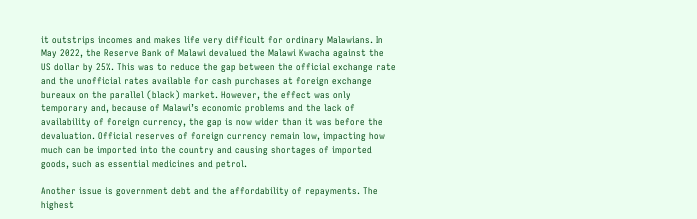it outstrips incomes and makes life very difficult for ordinary Malawians. In May 2022, the Reserve Bank of Malawi devalued the Malawi Kwacha against the US dollar by 25%. This was to reduce the gap between the official exchange rate and the unofficial rates available for cash purchases at foreign exchange bureaux on the parallel (black) market. However, the effect was only temporary and, because of Malawi’s economic problems and the lack of availability of foreign currency, the gap is now wider than it was before the devaluation. Official reserves of foreign currency remain low, impacting how much can be imported into the country and causing shortages of imported goods, such as essential medicines and petrol.

Another issue is government debt and the affordability of repayments. The highest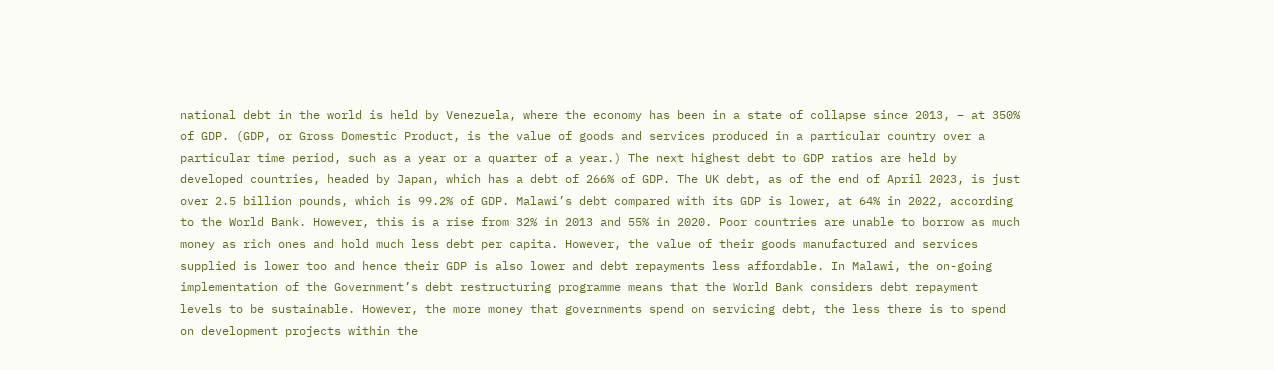national debt in the world is held by Venezuela, where the economy has been in a state of collapse since 2013, – at 350% of GDP. (GDP, or Gross Domestic Product, is the value of goods and services produced in a particular country over a particular time period, such as a year or a quarter of a year.) The next highest debt to GDP ratios are held by developed countries, headed by Japan, which has a debt of 266% of GDP. The UK debt, as of the end of April 2023, is just over 2.5 billion pounds, which is 99.2% of GDP. Malawi’s debt compared with its GDP is lower, at 64% in 2022, according to the World Bank. However, this is a rise from 32% in 2013 and 55% in 2020. Poor countries are unable to borrow as much money as rich ones and hold much less debt per capita. However, the value of their goods manufactured and services supplied is lower too and hence their GDP is also lower and debt repayments less affordable. In Malawi, the on-going implementation of the Government’s debt restructuring programme means that the World Bank considers debt repayment levels to be sustainable. However, the more money that governments spend on servicing debt, the less there is to spend on development projects within the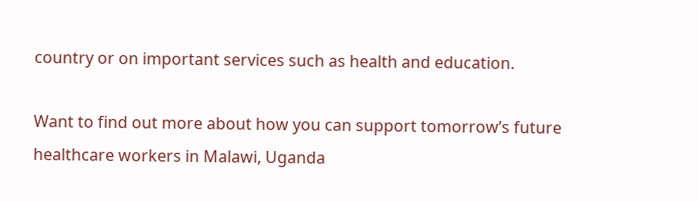country or on important services such as health and education.

Want to find out more about how you can support tomorrow’s future healthcare workers in Malawi, Uganda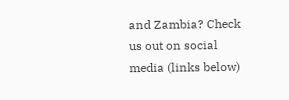and Zambia? Check us out on social media (links below)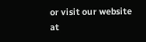or visit our website at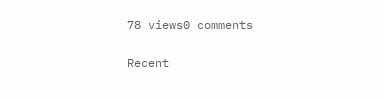78 views0 comments

Recent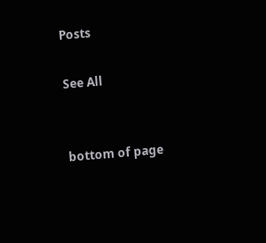Posts

See All


bottom of page